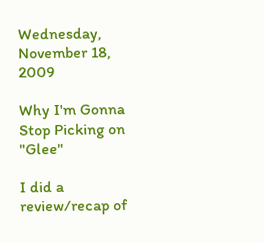Wednesday, November 18, 2009

Why I'm Gonna Stop Picking on "Glee"

I did a review/recap of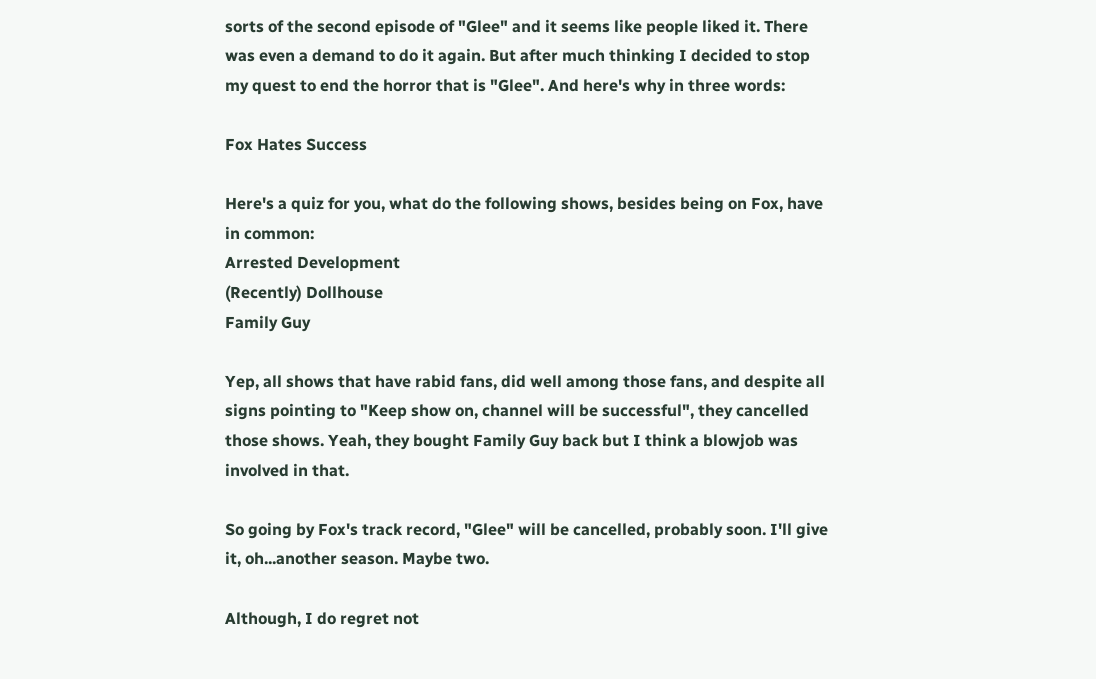sorts of the second episode of "Glee" and it seems like people liked it. There was even a demand to do it again. But after much thinking I decided to stop my quest to end the horror that is "Glee". And here's why in three words:

Fox Hates Success

Here's a quiz for you, what do the following shows, besides being on Fox, have in common:
Arrested Development
(Recently) Dollhouse
Family Guy

Yep, all shows that have rabid fans, did well among those fans, and despite all signs pointing to "Keep show on, channel will be successful", they cancelled those shows. Yeah, they bought Family Guy back but I think a blowjob was involved in that.

So going by Fox's track record, "Glee" will be cancelled, probably soon. I'll give it, oh...another season. Maybe two.

Although, I do regret not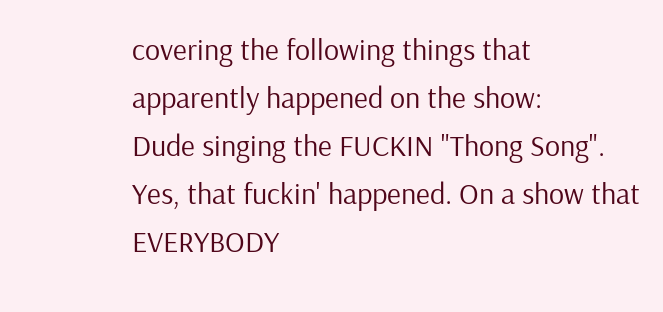covering the following things that apparently happened on the show:
Dude singing the FUCKIN "Thong Song". Yes, that fuckin' happened. On a show that EVERYBODY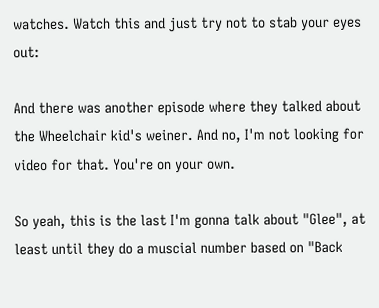watches. Watch this and just try not to stab your eyes out:

And there was another episode where they talked about the Wheelchair kid's weiner. And no, I'm not looking for video for that. You're on your own.

So yeah, this is the last I'm gonna talk about "Glee", at least until they do a muscial number based on "Back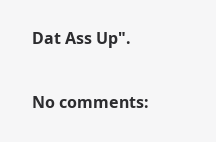Dat Ass Up".

No comments: